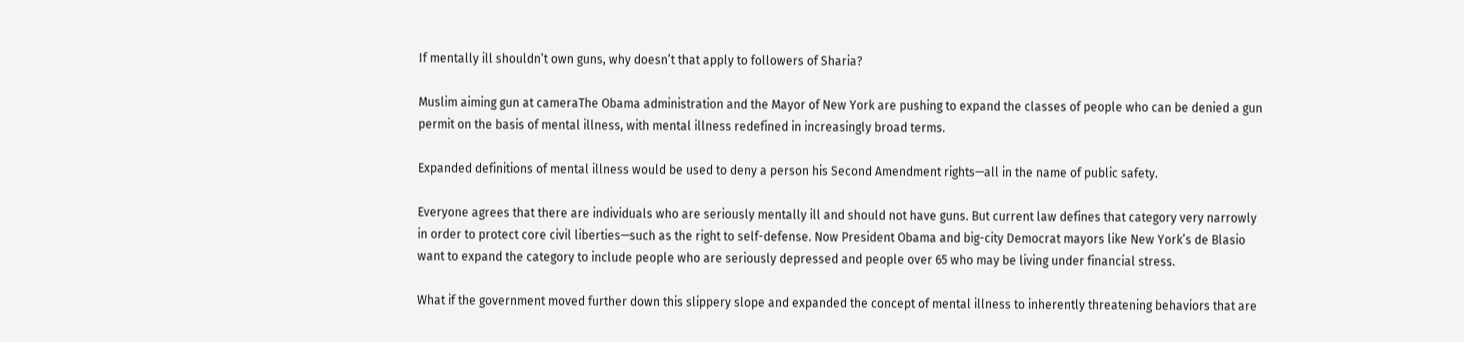If mentally ill shouldn’t own guns, why doesn’t that apply to followers of Sharia?

Muslim aiming gun at cameraThe Obama administration and the Mayor of New York are pushing to expand the classes of people who can be denied a gun permit on the basis of mental illness, with mental illness redefined in increasingly broad terms.

Expanded definitions of mental illness would be used to deny a person his Second Amendment rights—all in the name of public safety.

Everyone agrees that there are individuals who are seriously mentally ill and should not have guns. But current law defines that category very narrowly in order to protect core civil liberties—such as the right to self-defense. Now President Obama and big-city Democrat mayors like New York’s de Blasio want to expand the category to include people who are seriously depressed and people over 65 who may be living under financial stress.

What if the government moved further down this slippery slope and expanded the concept of mental illness to inherently threatening behaviors that are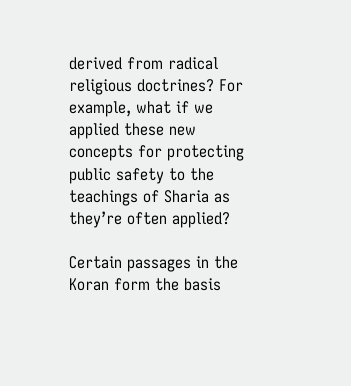derived from radical religious doctrines? For example, what if we applied these new concepts for protecting public safety to the teachings of Sharia as they’re often applied?

Certain passages in the Koran form the basis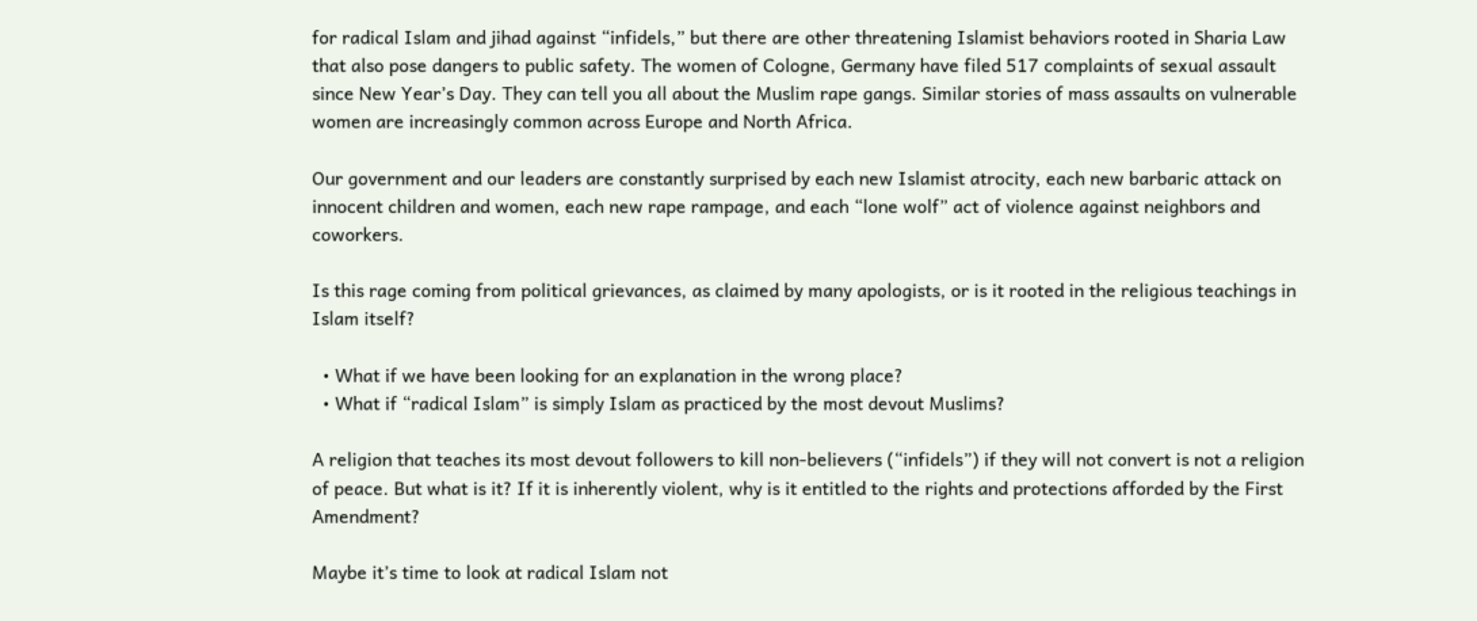for radical Islam and jihad against “infidels,” but there are other threatening Islamist behaviors rooted in Sharia Law that also pose dangers to public safety. The women of Cologne, Germany have filed 517 complaints of sexual assault since New Year’s Day. They can tell you all about the Muslim rape gangs. Similar stories of mass assaults on vulnerable women are increasingly common across Europe and North Africa.

Our government and our leaders are constantly surprised by each new Islamist atrocity, each new barbaric attack on innocent children and women, each new rape rampage, and each “lone wolf” act of violence against neighbors and coworkers.

Is this rage coming from political grievances, as claimed by many apologists, or is it rooted in the religious teachings in Islam itself?

  • What if we have been looking for an explanation in the wrong place?
  • What if “radical Islam” is simply Islam as practiced by the most devout Muslims?

A religion that teaches its most devout followers to kill non-believers (“infidels”) if they will not convert is not a religion of peace. But what is it? If it is inherently violent, why is it entitled to the rights and protections afforded by the First Amendment?

Maybe it’s time to look at radical Islam not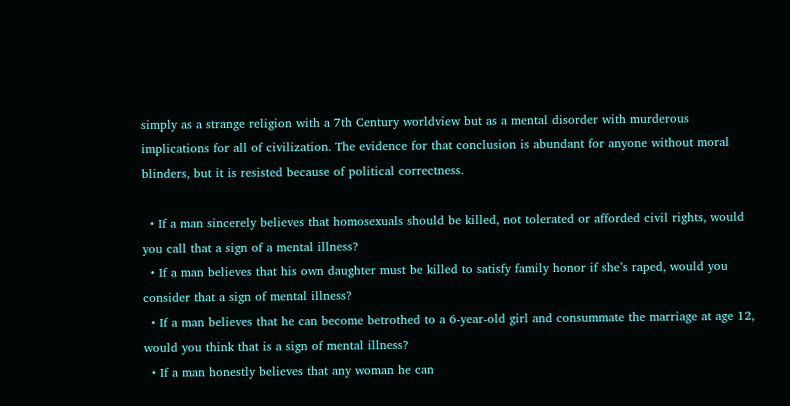simply as a strange religion with a 7th Century worldview but as a mental disorder with murderous implications for all of civilization. The evidence for that conclusion is abundant for anyone without moral blinders, but it is resisted because of political correctness.

  • If a man sincerely believes that homosexuals should be killed, not tolerated or afforded civil rights, would you call that a sign of a mental illness?
  • If a man believes that his own daughter must be killed to satisfy family honor if she’s raped, would you consider that a sign of mental illness?
  • If a man believes that he can become betrothed to a 6-year-old girl and consummate the marriage at age 12, would you think that is a sign of mental illness?
  • If a man honestly believes that any woman he can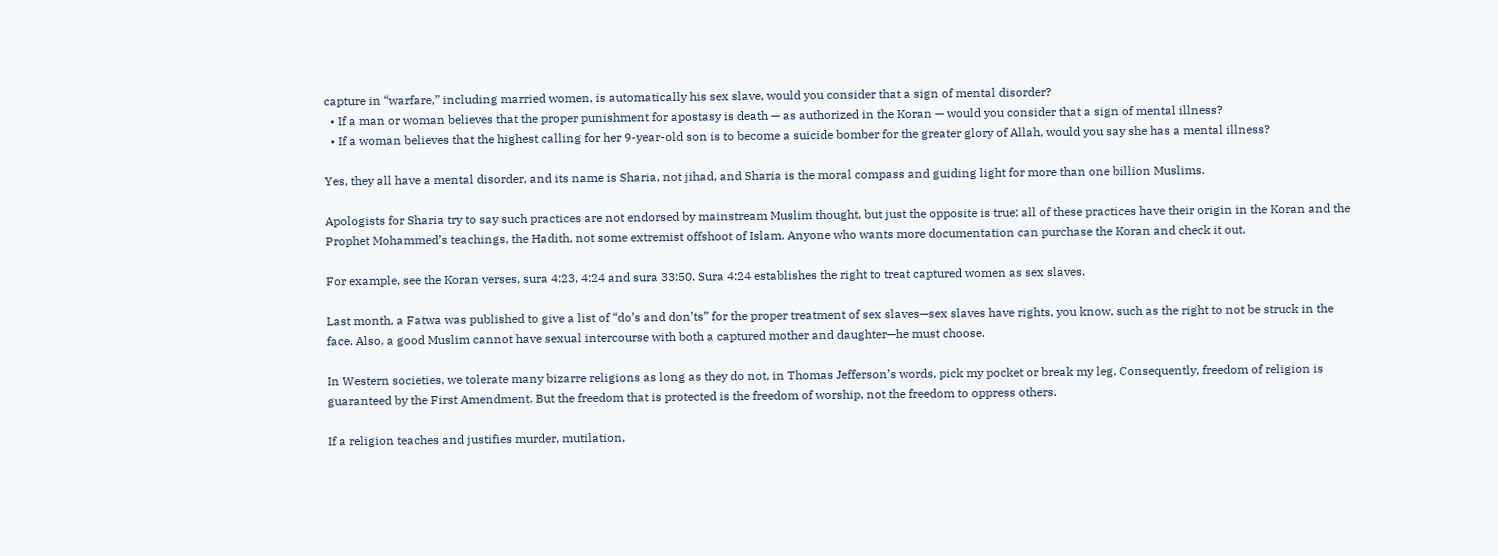capture in “warfare,” including married women, is automatically his sex slave, would you consider that a sign of mental disorder?
  • If a man or woman believes that the proper punishment for apostasy is death — as authorized in the Koran — would you consider that a sign of mental illness?
  • If a woman believes that the highest calling for her 9-year-old son is to become a suicide bomber for the greater glory of Allah, would you say she has a mental illness?

Yes, they all have a mental disorder, and its name is Sharia, not jihad, and Sharia is the moral compass and guiding light for more than one billion Muslims.

Apologists for Sharia try to say such practices are not endorsed by mainstream Muslim thought, but just the opposite is true: all of these practices have their origin in the Koran and the Prophet Mohammed’s teachings, the Hadith, not some extremist offshoot of Islam. Anyone who wants more documentation can purchase the Koran and check it out.

For example, see the Koran verses, sura 4:23, 4:24 and sura 33:50. Sura 4:24 establishes the right to treat captured women as sex slaves.

Last month, a Fatwa was published to give a list of “do’s and don’ts” for the proper treatment of sex slaves—sex slaves have rights, you know, such as the right to not be struck in the face. Also, a good Muslim cannot have sexual intercourse with both a captured mother and daughter—he must choose.

In Western societies, we tolerate many bizarre religions as long as they do not, in Thomas Jefferson’s words, pick my pocket or break my leg. Consequently, freedom of religion is guaranteed by the First Amendment. But the freedom that is protected is the freedom of worship, not the freedom to oppress others.

If a religion teaches and justifies murder, mutilation,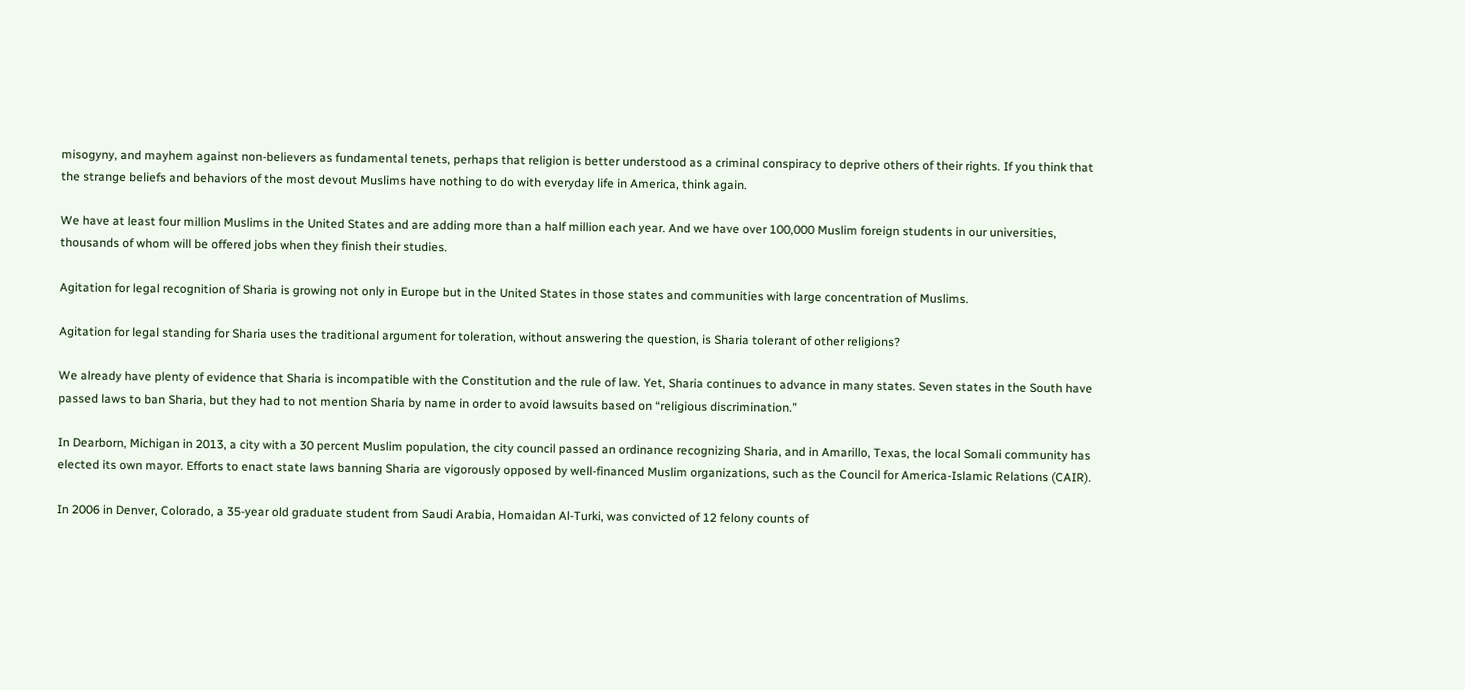misogyny, and mayhem against non-believers as fundamental tenets, perhaps that religion is better understood as a criminal conspiracy to deprive others of their rights. If you think that the strange beliefs and behaviors of the most devout Muslims have nothing to do with everyday life in America, think again.

We have at least four million Muslims in the United States and are adding more than a half million each year. And we have over 100,000 Muslim foreign students in our universities, thousands of whom will be offered jobs when they finish their studies.

Agitation for legal recognition of Sharia is growing not only in Europe but in the United States in those states and communities with large concentration of Muslims.

Agitation for legal standing for Sharia uses the traditional argument for toleration, without answering the question, is Sharia tolerant of other religions?

We already have plenty of evidence that Sharia is incompatible with the Constitution and the rule of law. Yet, Sharia continues to advance in many states. Seven states in the South have passed laws to ban Sharia, but they had to not mention Sharia by name in order to avoid lawsuits based on “religious discrimination.”

In Dearborn, Michigan in 2013, a city with a 30 percent Muslim population, the city council passed an ordinance recognizing Sharia, and in Amarillo, Texas, the local Somali community has elected its own mayor. Efforts to enact state laws banning Sharia are vigorously opposed by well-financed Muslim organizations, such as the Council for America-Islamic Relations (CAIR).

In 2006 in Denver, Colorado, a 35-year old graduate student from Saudi Arabia, Homaidan Al-Turki, was convicted of 12 felony counts of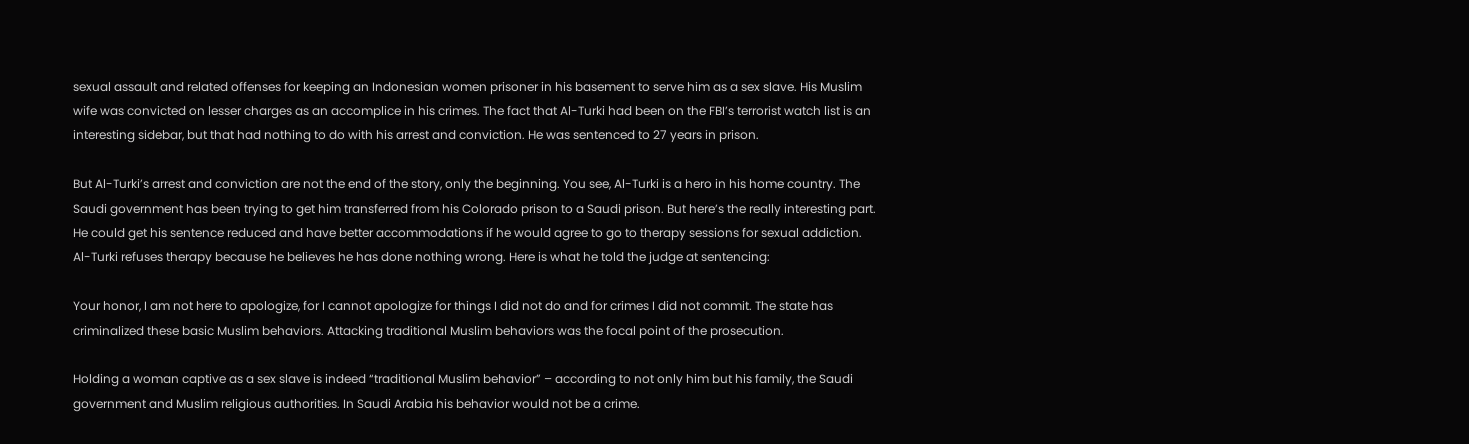sexual assault and related offenses for keeping an Indonesian women prisoner in his basement to serve him as a sex slave. His Muslim wife was convicted on lesser charges as an accomplice in his crimes. The fact that Al-Turki had been on the FBI’s terrorist watch list is an interesting sidebar, but that had nothing to do with his arrest and conviction. He was sentenced to 27 years in prison.

But Al-Turki’s arrest and conviction are not the end of the story, only the beginning. You see, Al-Turki is a hero in his home country. The Saudi government has been trying to get him transferred from his Colorado prison to a Saudi prison. But here’s the really interesting part. He could get his sentence reduced and have better accommodations if he would agree to go to therapy sessions for sexual addiction. Al-Turki refuses therapy because he believes he has done nothing wrong. Here is what he told the judge at sentencing:

Your honor, I am not here to apologize, for I cannot apologize for things I did not do and for crimes I did not commit. The state has criminalized these basic Muslim behaviors. Attacking traditional Muslim behaviors was the focal point of the prosecution.

Holding a woman captive as a sex slave is indeed “traditional Muslim behavior” – according to not only him but his family, the Saudi government and Muslim religious authorities. In Saudi Arabia his behavior would not be a crime.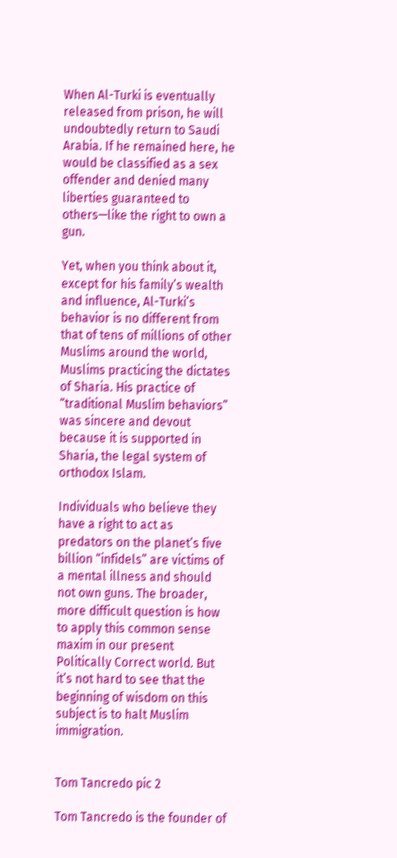When Al-Turki is eventually released from prison, he will undoubtedly return to Saudi Arabia. If he remained here, he would be classified as a sex offender and denied many liberties guaranteed to others—like the right to own a gun.

Yet, when you think about it, except for his family’s wealth and influence, Al-Turki’s behavior is no different from that of tens of millions of other Muslims around the world, Muslims practicing the dictates of Sharia. His practice of “traditional Muslim behaviors” was sincere and devout because it is supported in Sharia, the legal system of orthodox Islam.

Individuals who believe they have a right to act as predators on the planet’s five billion “infidels” are victims of a mental illness and should not own guns. The broader, more difficult question is how to apply this common sense maxim in our present Politically Correct world. But it’s not hard to see that the beginning of wisdom on this subject is to halt Muslim immigration.


Tom Tancredo pic 2

Tom Tancredo is the founder of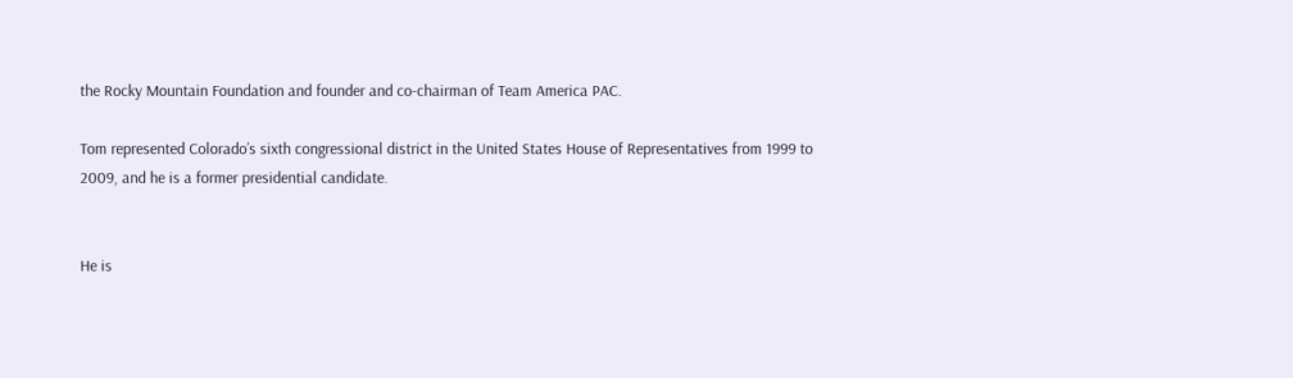the Rocky Mountain Foundation and founder and co-chairman of Team America PAC.

Tom represented Colorado’s sixth congressional district in the United States House of Representatives from 1999 to 2009, and he is a former presidential candidate.


He is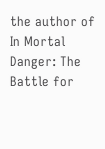the author of In Mortal Danger: The Battle for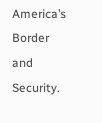America’s Border and Security.